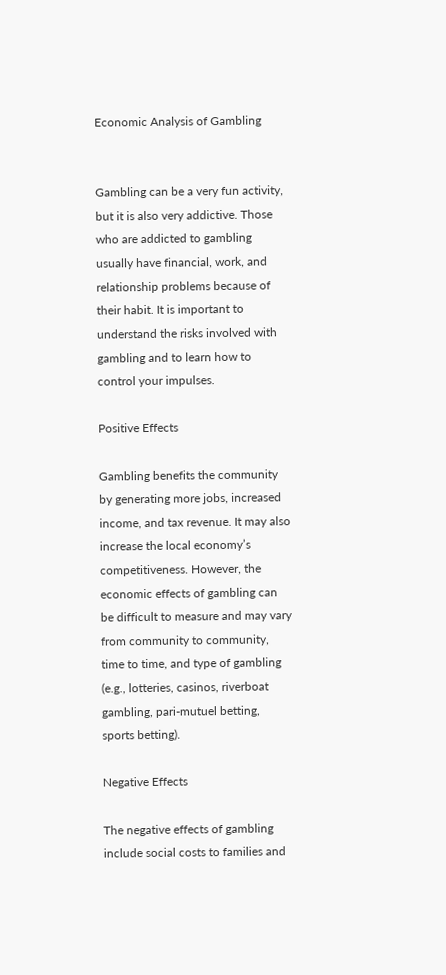Economic Analysis of Gambling


Gambling can be a very fun activity, but it is also very addictive. Those who are addicted to gambling usually have financial, work, and relationship problems because of their habit. It is important to understand the risks involved with gambling and to learn how to control your impulses.

Positive Effects

Gambling benefits the community by generating more jobs, increased income, and tax revenue. It may also increase the local economy’s competitiveness. However, the economic effects of gambling can be difficult to measure and may vary from community to community, time to time, and type of gambling (e.g., lotteries, casinos, riverboat gambling, pari-mutuel betting, sports betting).

Negative Effects

The negative effects of gambling include social costs to families and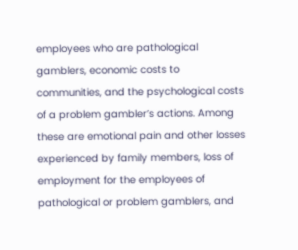employees who are pathological gamblers, economic costs to communities, and the psychological costs of a problem gambler’s actions. Among these are emotional pain and other losses experienced by family members, loss of employment for the employees of pathological or problem gamblers, and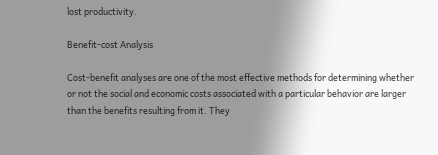lost productivity.

Benefit-cost Analysis

Cost-benefit analyses are one of the most effective methods for determining whether or not the social and economic costs associated with a particular behavior are larger than the benefits resulting from it. They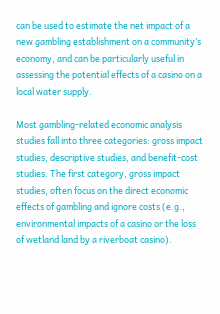can be used to estimate the net impact of a new gambling establishment on a community’s economy, and can be particularly useful in assessing the potential effects of a casino on a local water supply.

Most gambling-related economic analysis studies fall into three categories: gross impact studies, descriptive studies, and benefit-cost studies. The first category, gross impact studies, often focus on the direct economic effects of gambling and ignore costs (e.g., environmental impacts of a casino or the loss of wetland land by a riverboat casino).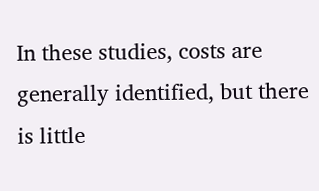In these studies, costs are generally identified, but there is little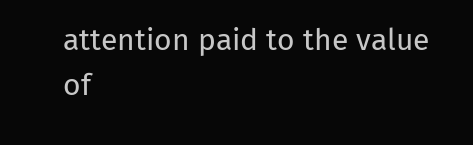attention paid to the value of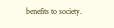benefits to society.